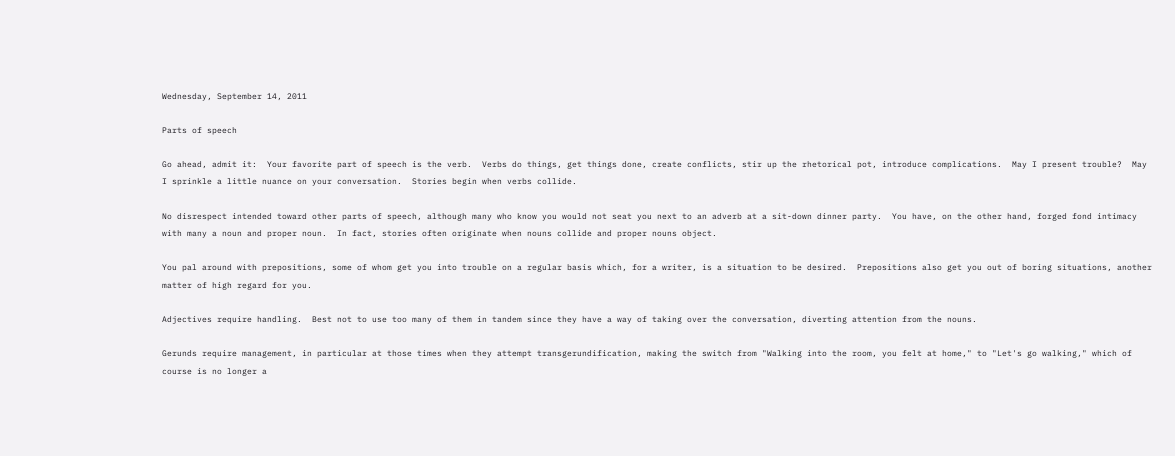Wednesday, September 14, 2011

Parts of speech

Go ahead, admit it:  Your favorite part of speech is the verb.  Verbs do things, get things done, create conflicts, stir up the rhetorical pot, introduce complications.  May I present trouble?  May I sprinkle a little nuance on your conversation.  Stories begin when verbs collide.

No disrespect intended toward other parts of speech, although many who know you would not seat you next to an adverb at a sit-down dinner party.  You have, on the other hand, forged fond intimacy with many a noun and proper noun.  In fact, stories often originate when nouns collide and proper nouns object.

You pal around with prepositions, some of whom get you into trouble on a regular basis which, for a writer, is a situation to be desired.  Prepositions also get you out of boring situations, another matter of high regard for you.

Adjectives require handling.  Best not to use too many of them in tandem since they have a way of taking over the conversation, diverting attention from the nouns.

Gerunds require management, in particular at those times when they attempt transgerundification, making the switch from "Walking into the room, you felt at home," to "Let's go walking," which of course is no longer a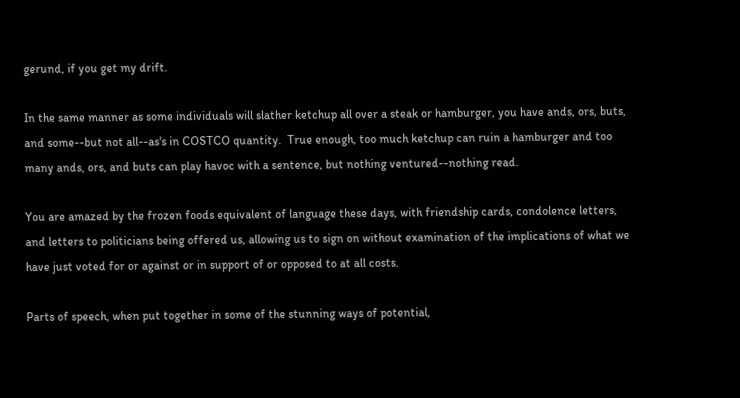gerund, if you get my drift.

In the same manner as some individuals will slather ketchup all over a steak or hamburger, you have ands, ors, buts, and some--but not all--as's in COSTCO quantity.  True enough, too much ketchup can ruin a hamburger and too many ands, ors, and buts can play havoc with a sentence, but nothing ventured--nothing read.

You are amazed by the frozen foods equivalent of language these days, with friendship cards, condolence letters, and letters to politicians being offered us, allowing us to sign on without examination of the implications of what we have just voted for or against or in support of or opposed to at all costs.

Parts of speech, when put together in some of the stunning ways of potential,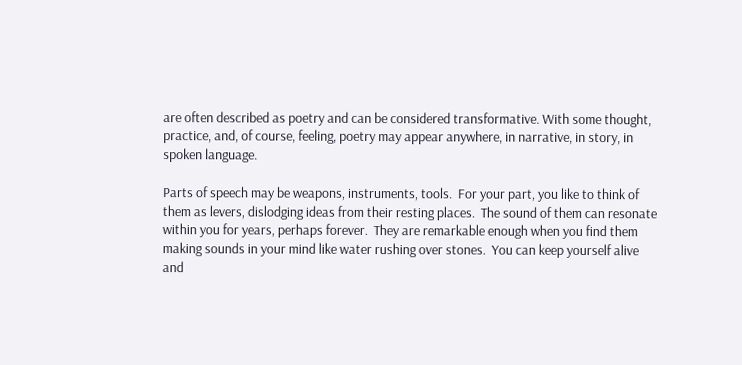are often described as poetry and can be considered transformative. With some thought, practice, and, of course, feeling, poetry may appear anywhere, in narrative, in story, in spoken language.

Parts of speech may be weapons, instruments, tools.  For your part, you like to think of them as levers, dislodging ideas from their resting places.  The sound of them can resonate within you for years, perhaps forever.  They are remarkable enough when you find them making sounds in your mind like water rushing over stones.  You can keep yourself alive and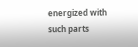energized with such parts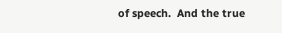of speech.  And the true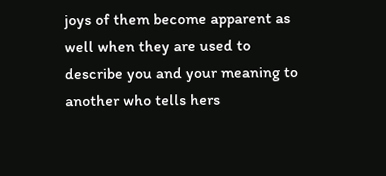joys of them become apparent as well when they are used to describe you and your meaning to another who tells hers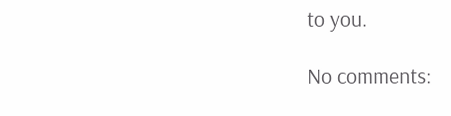to you.

No comments: